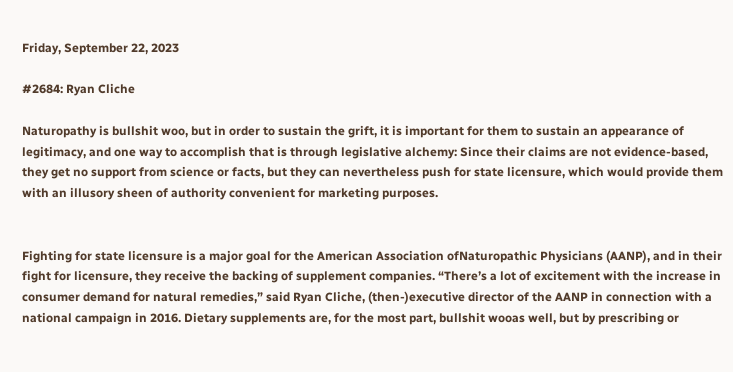Friday, September 22, 2023

#2684: Ryan Cliche

Naturopathy is bullshit woo, but in order to sustain the grift, it is important for them to sustain an appearance of legitimacy, and one way to accomplish that is through legislative alchemy: Since their claims are not evidence-based, they get no support from science or facts, but they can nevertheless push for state licensure, which would provide them with an illusory sheen of authority convenient for marketing purposes.


Fighting for state licensure is a major goal for the American Association ofNaturopathic Physicians (AANP), and in their fight for licensure, they receive the backing of supplement companies. “There’s a lot of excitement with the increase in consumer demand for natural remedies,” said Ryan Cliche, (then-)executive director of the AANP in connection with a national campaign in 2016. Dietary supplements are, for the most part, bullshit wooas well, but by prescribing or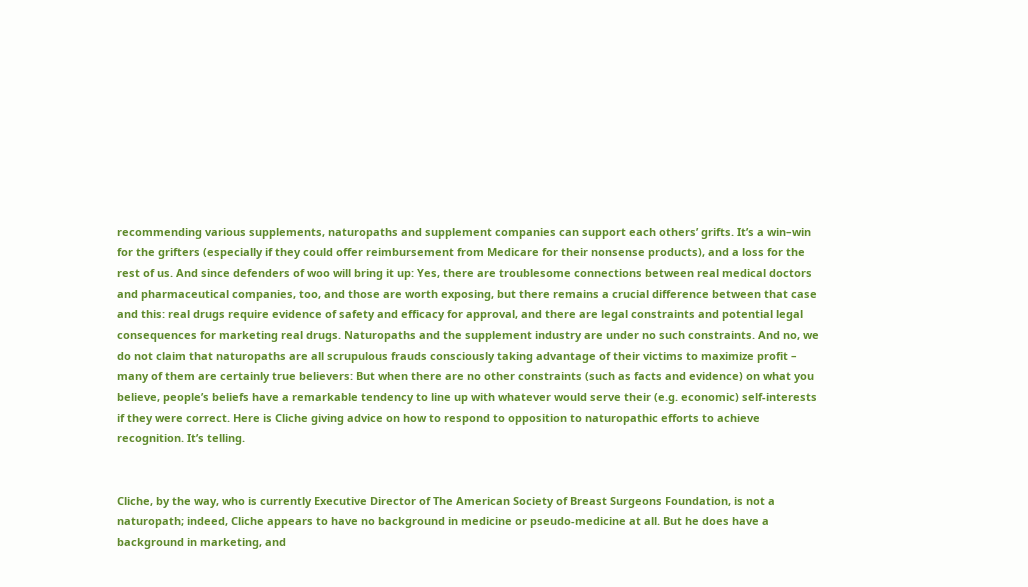recommending various supplements, naturopaths and supplement companies can support each others’ grifts. It’s a win–win for the grifters (especially if they could offer reimbursement from Medicare for their nonsense products), and a loss for the rest of us. And since defenders of woo will bring it up: Yes, there are troublesome connections between real medical doctors and pharmaceutical companies, too, and those are worth exposing, but there remains a crucial difference between that case and this: real drugs require evidence of safety and efficacy for approval, and there are legal constraints and potential legal consequences for marketing real drugs. Naturopaths and the supplement industry are under no such constraints. And no, we do not claim that naturopaths are all scrupulous frauds consciously taking advantage of their victims to maximize profit – many of them are certainly true believers: But when there are no other constraints (such as facts and evidence) on what you believe, people’s beliefs have a remarkable tendency to line up with whatever would serve their (e.g. economic) self-interests if they were correct. Here is Cliche giving advice on how to respond to opposition to naturopathic efforts to achieve recognition. It’s telling.


Cliche, by the way, who is currently Executive Director of The American Society of Breast Surgeons Foundation, is not a naturopath; indeed, Cliche appears to have no background in medicine or pseudo-medicine at all. But he does have a background in marketing, and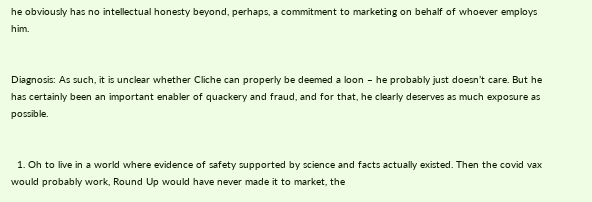he obviously has no intellectual honesty beyond, perhaps, a commitment to marketing on behalf of whoever employs him.


Diagnosis: As such, it is unclear whether Cliche can properly be deemed a loon – he probably just doesn’t care. But he has certainly been an important enabler of quackery and fraud, and for that, he clearly deserves as much exposure as possible.


  1. Oh to live in a world where evidence of safety supported by science and facts actually existed. Then the covid vax would probably work, Round Up would have never made it to market, the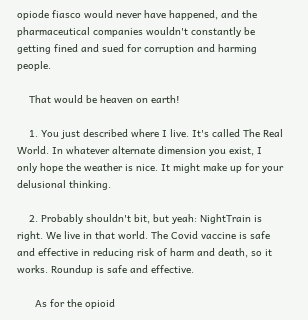opiode fiasco would never have happened, and the pharmaceutical companies wouldn't constantly be getting fined and sued for corruption and harming people.

    That would be heaven on earth!

    1. You just described where I live. It's called The Real World. In whatever alternate dimension you exist, I only hope the weather is nice. It might make up for your delusional thinking.

    2. Probably shouldn't bit, but yeah: NightTrain is right. We live in that world. The Covid vaccine is safe and effective in reducing risk of harm and death, so it works. Roundup is safe and effective.

      As for the opioid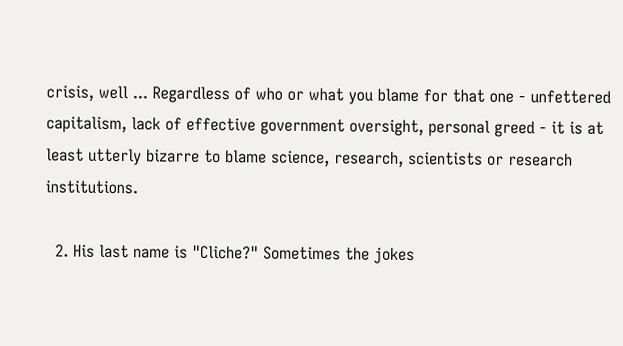crisis, well ... Regardless of who or what you blame for that one - unfettered capitalism, lack of effective government oversight, personal greed - it is at least utterly bizarre to blame science, research, scientists or research institutions.

  2. His last name is "Cliche?" Sometimes the jokes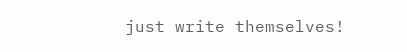just write themselves!